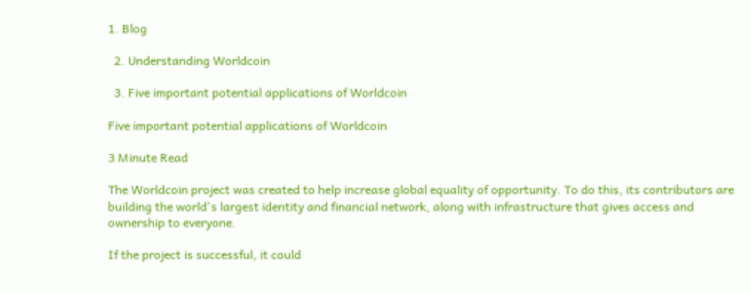1. Blog

  2. Understanding Worldcoin

  3. Five important potential applications of Worldcoin

Five important potential applications of Worldcoin

3 Minute Read

The Worldcoin project was created to help increase global equality of opportunity. To do this, its contributors are building the world's largest identity and financial network, along with infrastructure that gives access and ownership to everyone.

If the project is successful, it could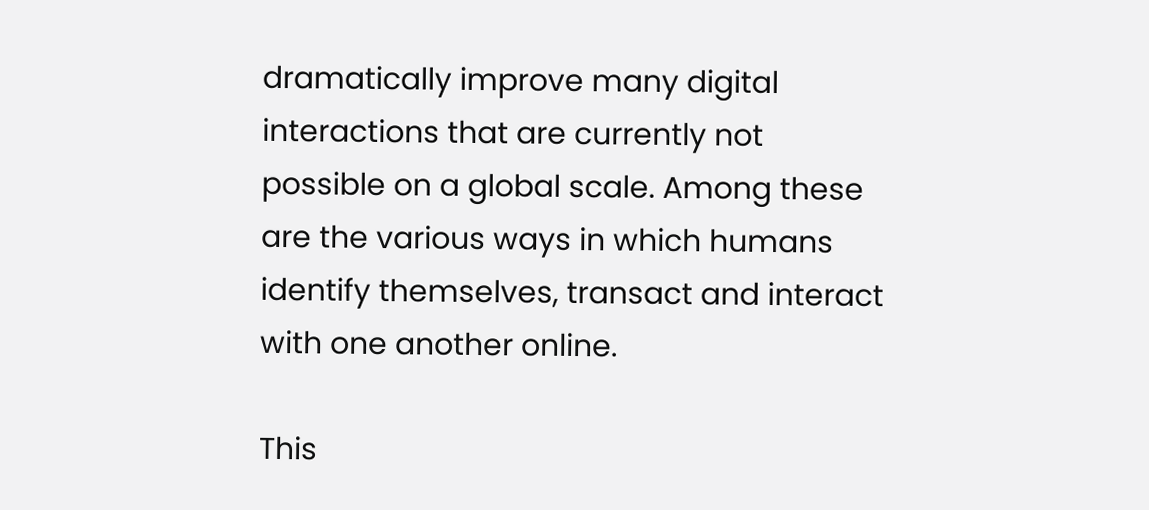dramatically improve many digital interactions that are currently not possible on a global scale. Among these are the various ways in which humans identify themselves, transact and interact with one another online.

This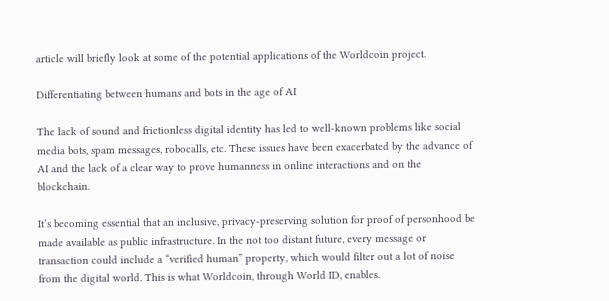article will briefly look at some of the potential applications of the Worldcoin project.

Differentiating between humans and bots in the age of AI

The lack of sound and frictionless digital identity has led to well-known problems like social media bots, spam messages, robocalls, etc. These issues have been exacerbated by the advance of AI and the lack of a clear way to prove humanness in online interactions and on the blockchain.

It’s becoming essential that an inclusive, privacy-preserving solution for proof of personhood be made available as public infrastructure. In the not too distant future, every message or transaction could include a “verified human” property, which would filter out a lot of noise from the digital world. This is what Worldcoin, through World ID, enables.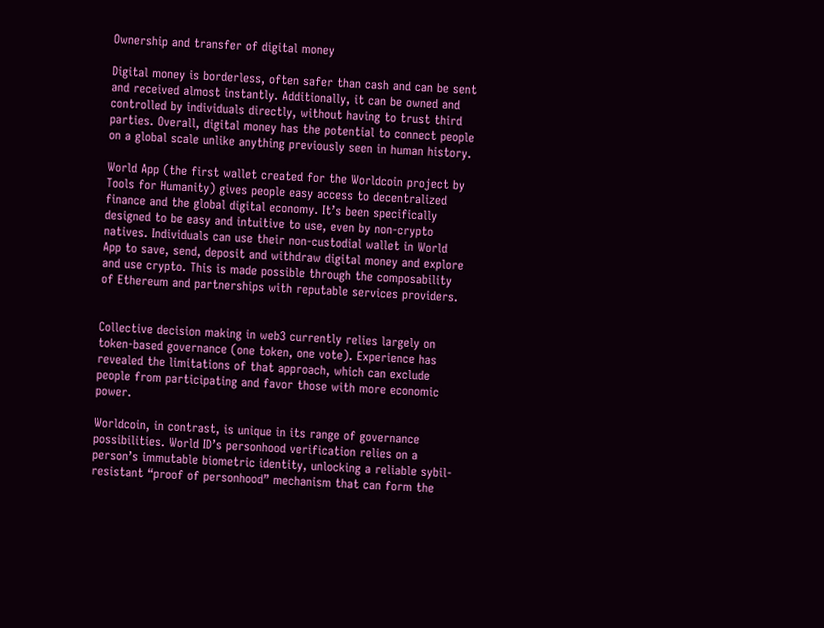Ownership and transfer of digital money

Digital money is borderless, often safer than cash and can be sent and received almost instantly. Additionally, it can be owned and controlled by individuals directly, without having to trust third parties. Overall, digital money has the potential to connect people on a global scale unlike anything previously seen in human history.

World App (the first wallet created for the Worldcoin project by Tools for Humanity) gives people easy access to decentralized finance and the global digital economy. It’s been specifically designed to be easy and intuitive to use, even by non-crypto natives. Individuals can use their non-custodial wallet in World App to save, send, deposit and withdraw digital money and explore and use crypto. This is made possible through the composability of Ethereum and partnerships with reputable services providers.


Collective decision making in web3 currently relies largely on token-based governance (one token, one vote). Experience has revealed the limitations of that approach, which can exclude people from participating and favor those with more economic power.

Worldcoin, in contrast, is unique in its range of governance possibilities. World ID’s personhood verification relies on a person’s immutable biometric identity, unlocking a reliable sybil-resistant “proof of personhood” mechanism that can form the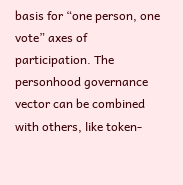basis for “one person, one vote” axes of participation. The personhood governance vector can be combined with others, like token-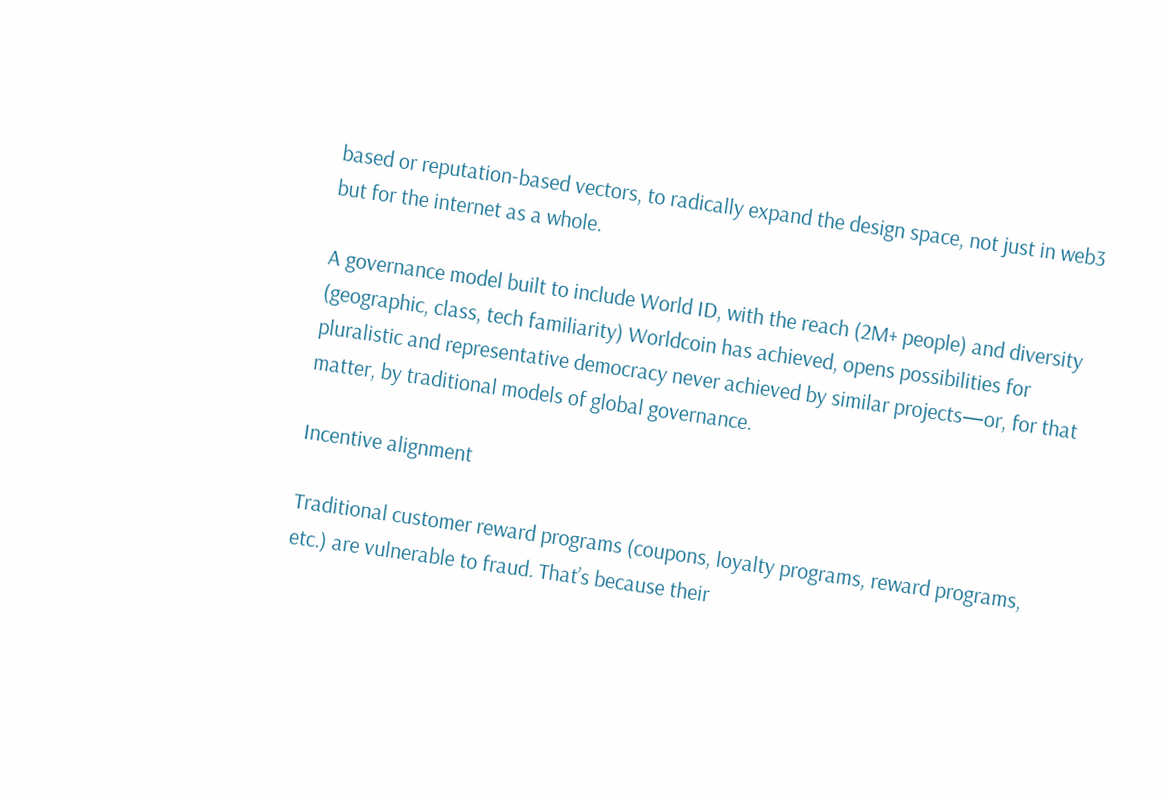based or reputation-based vectors, to radically expand the design space, not just in web3 but for the internet as a whole.

A governance model built to include World ID, with the reach (2M+ people) and diversity (geographic, class, tech familiarity) Worldcoin has achieved, opens possibilities for pluralistic and representative democracy never achieved by similar projects—or, for that matter, by traditional models of global governance.

Incentive alignment

Traditional customer reward programs (coupons, loyalty programs, reward programs, etc.) are vulnerable to fraud. That’s because their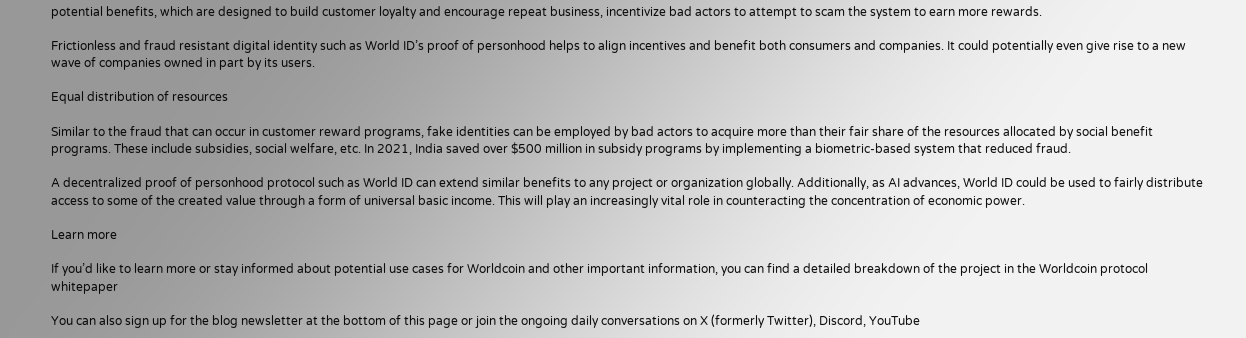potential benefits, which are designed to build customer loyalty and encourage repeat business, incentivize bad actors to attempt to scam the system to earn more rewards.

Frictionless and fraud resistant digital identity such as World ID’s proof of personhood helps to align incentives and benefit both consumers and companies. It could potentially even give rise to a new wave of companies owned in part by its users.

Equal distribution of resources

Similar to the fraud that can occur in customer reward programs, fake identities can be employed by bad actors to acquire more than their fair share of the resources allocated by social benefit programs. These include subsidies, social welfare, etc. In 2021, India saved over $500 million in subsidy programs by implementing a biometric-based system that reduced fraud.

A decentralized proof of personhood protocol such as World ID can extend similar benefits to any project or organization globally. Additionally, as AI advances, World ID could be used to fairly distribute access to some of the created value through a form of universal basic income. This will play an increasingly vital role in counteracting the concentration of economic power.

Learn more

If you’d like to learn more or stay informed about potential use cases for Worldcoin and other important information, you can find a detailed breakdown of the project in the Worldcoin protocol whitepaper

You can also sign up for the blog newsletter at the bottom of this page or join the ongoing daily conversations on X (formerly Twitter), Discord, YouTube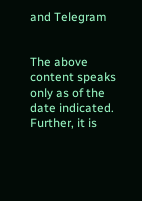and Telegram


The above content speaks only as of the date indicated. Further, it is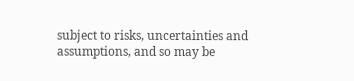subject to risks, uncertainties and assumptions, and so may be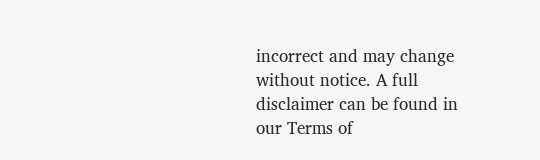incorrect and may change without notice. A full disclaimer can be found in our Terms of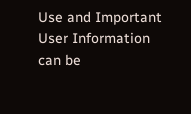Use and Important User Information can be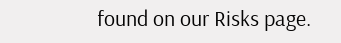found on our Risks page.